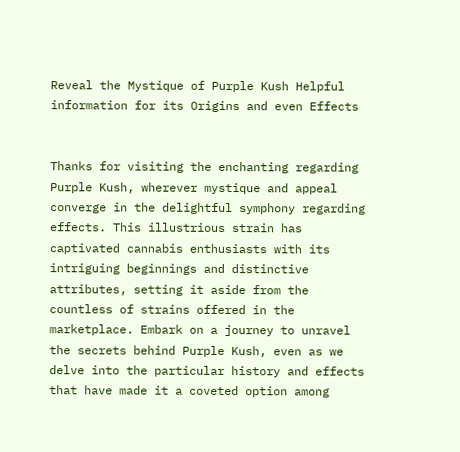Reveal the Mystique of Purple Kush Helpful information for its Origins and even Effects


Thanks for visiting the enchanting regarding Purple Kush, wherever mystique and appeal converge in the delightful symphony regarding effects. This illustrious strain has captivated cannabis enthusiasts with its intriguing beginnings and distinctive attributes, setting it aside from the countless of strains offered in the marketplace. Embark on a journey to unravel the secrets behind Purple Kush, even as we delve into the particular history and effects that have made it a coveted option among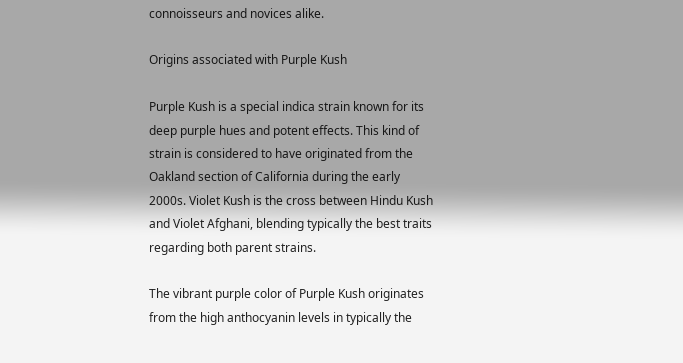connoisseurs and novices alike.

Origins associated with Purple Kush

Purple Kush is a special indica strain known for its deep purple hues and potent effects. This kind of strain is considered to have originated from the Oakland section of California during the early 2000s. Violet Kush is the cross between Hindu Kush and Violet Afghani, blending typically the best traits regarding both parent strains.

The vibrant purple color of Purple Kush originates from the high anthocyanin levels in typically the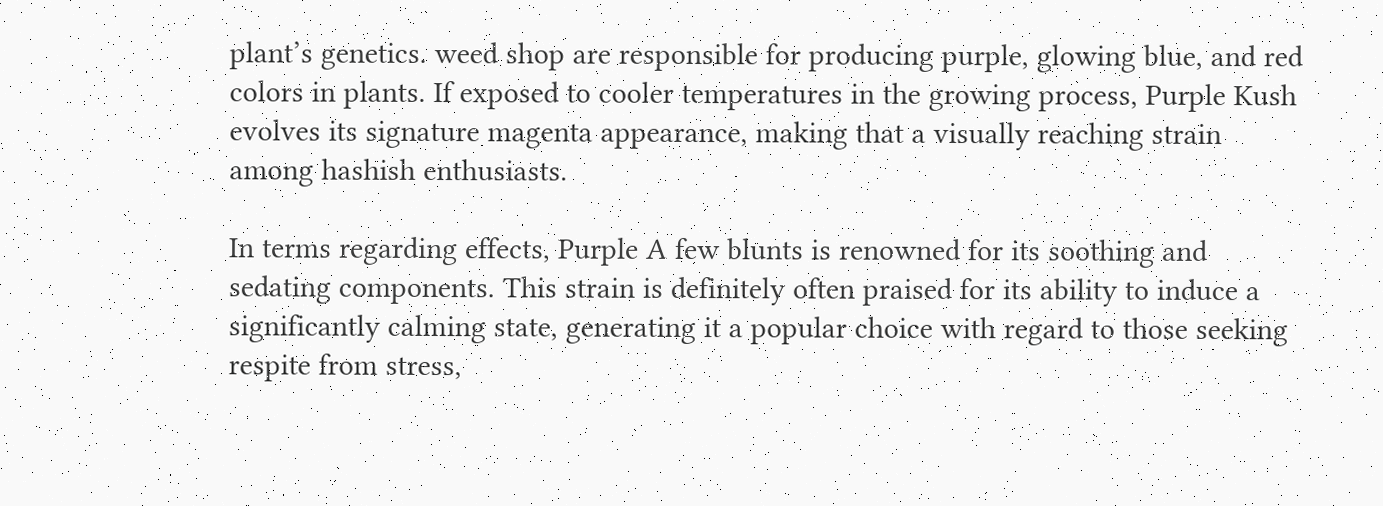plant’s genetics. weed shop are responsible for producing purple, glowing blue, and red colors in plants. If exposed to cooler temperatures in the growing process, Purple Kush evolves its signature magenta appearance, making that a visually reaching strain among hashish enthusiasts.

In terms regarding effects, Purple A few blunts is renowned for its soothing and sedating components. This strain is definitely often praised for its ability to induce a significantly calming state, generating it a popular choice with regard to those seeking respite from stress,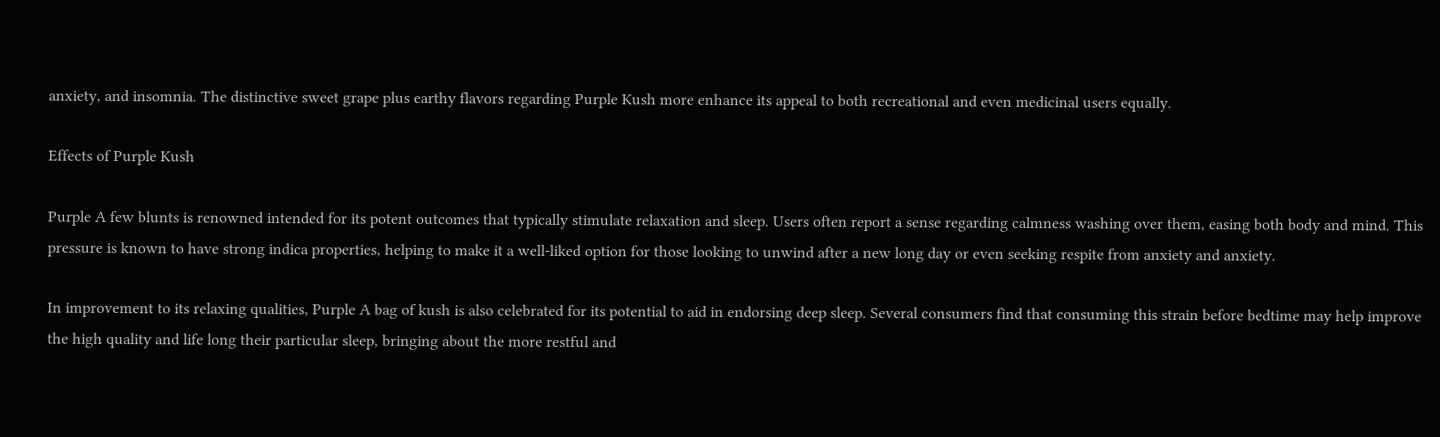anxiety, and insomnia. The distinctive sweet grape plus earthy flavors regarding Purple Kush more enhance its appeal to both recreational and even medicinal users equally.

Effects of Purple Kush

Purple A few blunts is renowned intended for its potent outcomes that typically stimulate relaxation and sleep. Users often report a sense regarding calmness washing over them, easing both body and mind. This pressure is known to have strong indica properties, helping to make it a well-liked option for those looking to unwind after a new long day or even seeking respite from anxiety and anxiety.

In improvement to its relaxing qualities, Purple A bag of kush is also celebrated for its potential to aid in endorsing deep sleep. Several consumers find that consuming this strain before bedtime may help improve the high quality and life long their particular sleep, bringing about the more restful and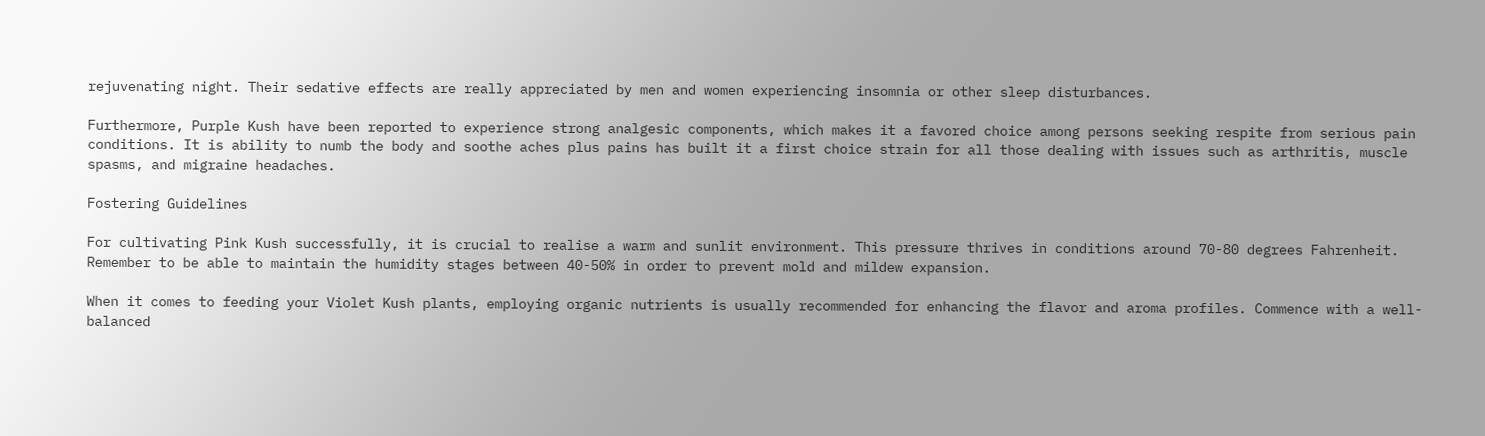rejuvenating night. Their sedative effects are really appreciated by men and women experiencing insomnia or other sleep disturbances.

Furthermore, Purple Kush have been reported to experience strong analgesic components, which makes it a favored choice among persons seeking respite from serious pain conditions. It is ability to numb the body and soothe aches plus pains has built it a first choice strain for all those dealing with issues such as arthritis, muscle spasms, and migraine headaches.

Fostering Guidelines

For cultivating Pink Kush successfully, it is crucial to realise a warm and sunlit environment. This pressure thrives in conditions around 70-80 degrees Fahrenheit. Remember to be able to maintain the humidity stages between 40-50% in order to prevent mold and mildew expansion.

When it comes to feeding your Violet Kush plants, employing organic nutrients is usually recommended for enhancing the flavor and aroma profiles. Commence with a well-balanced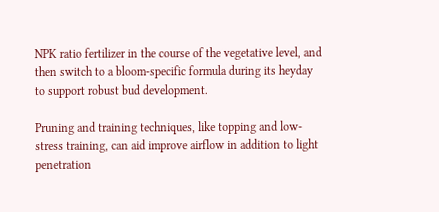NPK ratio fertilizer in the course of the vegetative level, and then switch to a bloom-specific formula during its heyday to support robust bud development.

Pruning and training techniques, like topping and low-stress training, can aid improve airflow in addition to light penetration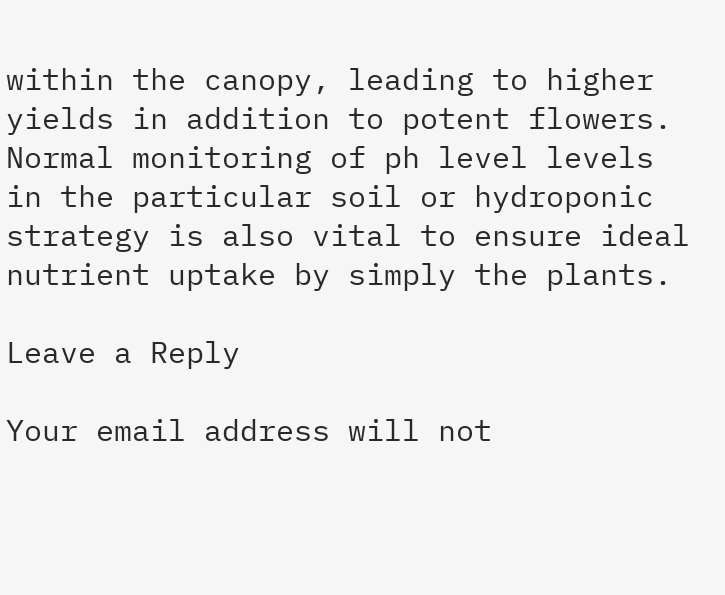within the canopy, leading to higher yields in addition to potent flowers. Normal monitoring of ph level levels in the particular soil or hydroponic strategy is also vital to ensure ideal nutrient uptake by simply the plants.

Leave a Reply

Your email address will not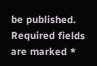be published. Required fields are marked *